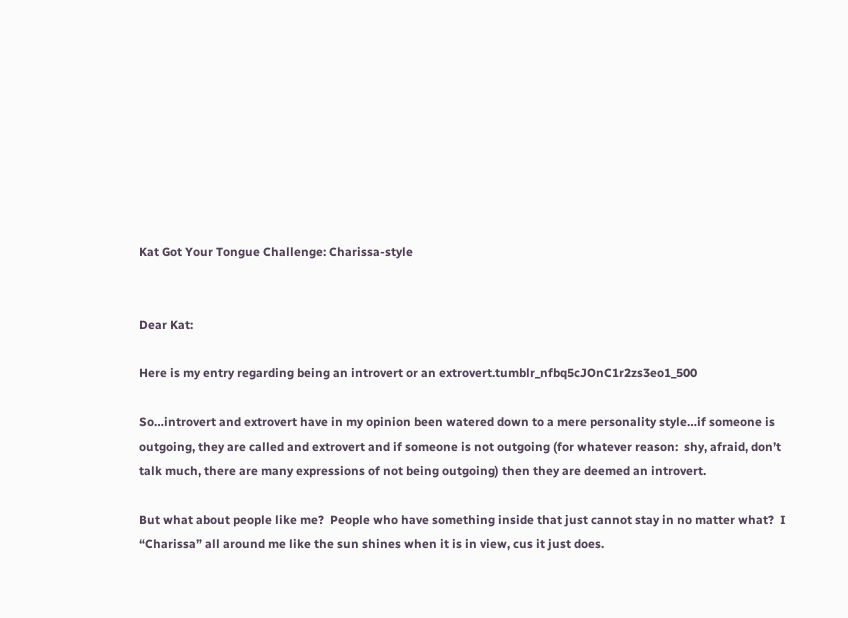Kat Got Your Tongue Challenge: Charissa-style


Dear Kat:

Here is my entry regarding being an introvert or an extrovert.tumblr_nfbq5cJOnC1r2zs3eo1_500

So…introvert and extrovert have in my opinion been watered down to a mere personality style…if someone is outgoing, they are called and extrovert and if someone is not outgoing (for whatever reason:  shy, afraid, don’t talk much, there are many expressions of not being outgoing) then they are deemed an introvert.

But what about people like me?  People who have something inside that just cannot stay in no matter what?  I “Charissa” all around me like the sun shines when it is in view, cus it just does.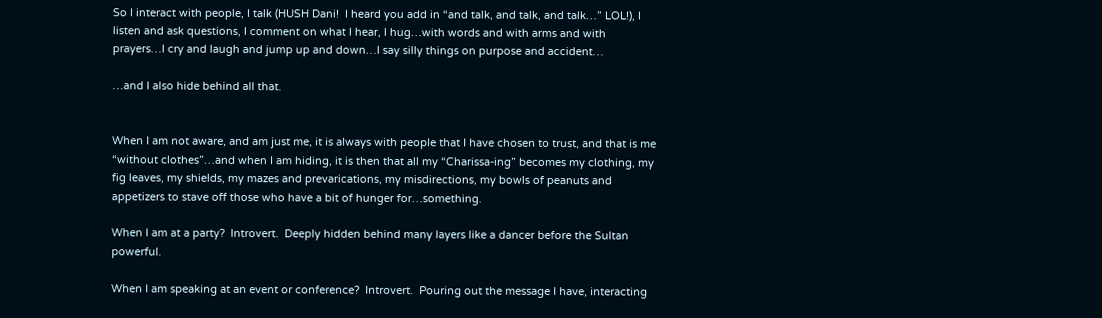So I interact with people, I talk (HUSH Dani!  I heard you add in “and talk, and talk, and talk…” LOL!), I listen and ask questions, I comment on what I hear, I hug…with words and with arms and with prayers…I cry and laugh and jump up and down…I say silly things on purpose and accident…

…and I also hide behind all that.


When I am not aware, and am just me, it is always with people that I have chosen to trust, and that is me “without clothes”…and when I am hiding, it is then that all my “Charissa-ing” becomes my clothing, my fig leaves, my shields, my mazes and prevarications, my misdirections, my bowls of peanuts and appetizers to stave off those who have a bit of hunger for…something.

When I am at a party?  Introvert.  Deeply hidden behind many layers like a dancer before the Sultan powerful.

When I am speaking at an event or conference?  Introvert.  Pouring out the message I have, interacting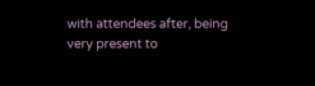with attendees after, being very present to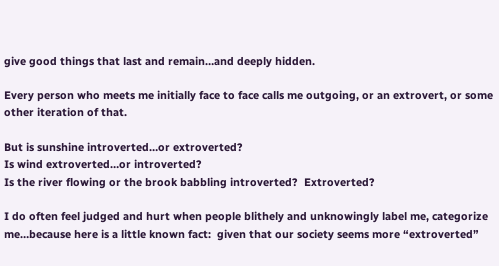give good things that last and remain…and deeply hidden.

Every person who meets me initially face to face calls me outgoing, or an extrovert, or some other iteration of that.

But is sunshine introverted…or extroverted?
Is wind extroverted…or introverted?
Is the river flowing or the brook babbling introverted?  Extroverted?

I do often feel judged and hurt when people blithely and unknowingly label me, categorize me…because here is a little known fact:  given that our society seems more “extroverted”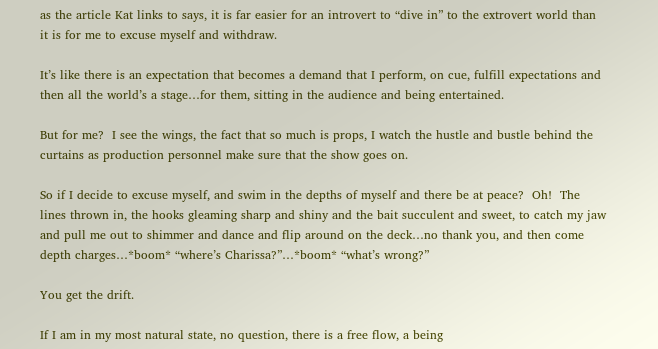as the article Kat links to says, it is far easier for an introvert to “dive in” to the extrovert world than it is for me to excuse myself and withdraw.

It’s like there is an expectation that becomes a demand that I perform, on cue, fulfill expectations and then all the world’s a stage…for them, sitting in the audience and being entertained.

But for me?  I see the wings, the fact that so much is props, I watch the hustle and bustle behind the curtains as production personnel make sure that the show goes on.

So if I decide to excuse myself, and swim in the depths of myself and there be at peace?  Oh!  The lines thrown in, the hooks gleaming sharp and shiny and the bait succulent and sweet, to catch my jaw and pull me out to shimmer and dance and flip around on the deck…no thank you, and then come depth charges…*boom* “where’s Charissa?”…*boom* “what’s wrong?”

You get the drift.

If I am in my most natural state, no question, there is a free flow, a being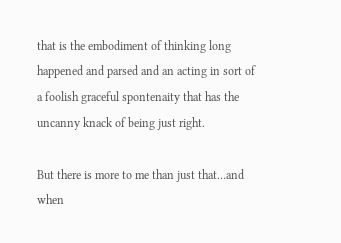that is the embodiment of thinking long happened and parsed and an acting in sort of a foolish graceful spontenaity that has the uncanny knack of being just right.

But there is more to me than just that…and when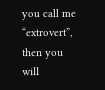you call me “extrovert”, then you will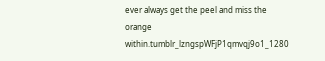ever always get the peel and miss the orange within.tumblr_lzngspWFjP1qmvqj9o1_1280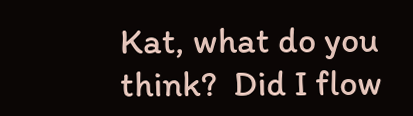Kat, what do you think?  Did I flow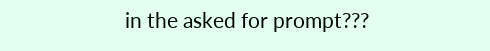in the asked for prompt???